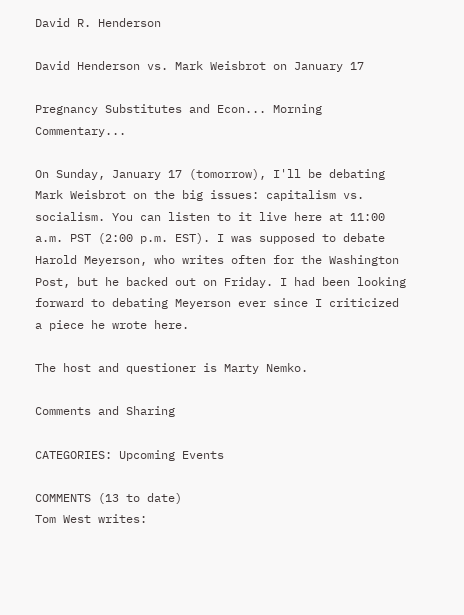David R. Henderson

David Henderson vs. Mark Weisbrot on January 17

Pregnancy Substitutes and Econ... Morning Commentary...

On Sunday, January 17 (tomorrow), I'll be debating Mark Weisbrot on the big issues: capitalism vs. socialism. You can listen to it live here at 11:00 a.m. PST (2:00 p.m. EST). I was supposed to debate Harold Meyerson, who writes often for the Washington Post, but he backed out on Friday. I had been looking forward to debating Meyerson ever since I criticized a piece he wrote here.

The host and questioner is Marty Nemko.

Comments and Sharing

CATEGORIES: Upcoming Events

COMMENTS (13 to date)
Tom West writes: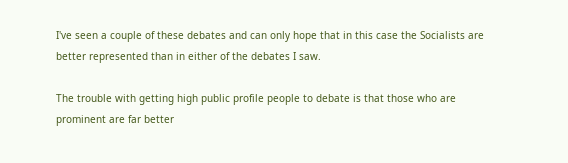I've seen a couple of these debates and can only hope that in this case the Socialists are better represented than in either of the debates I saw.

The trouble with getting high public profile people to debate is that those who are prominent are far better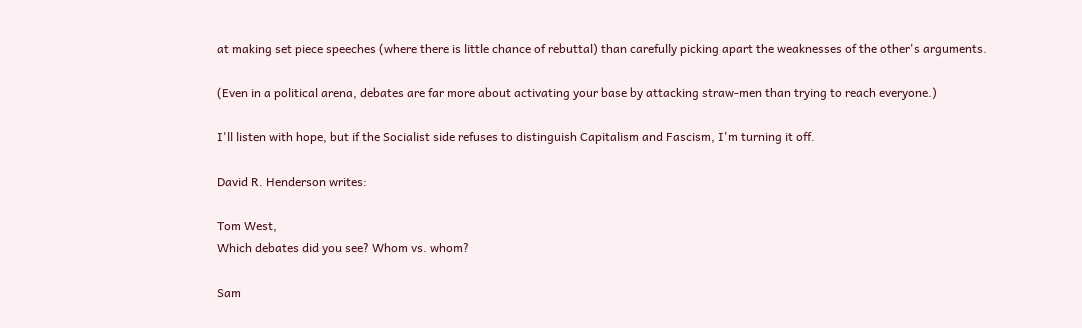at making set piece speeches (where there is little chance of rebuttal) than carefully picking apart the weaknesses of the other's arguments.

(Even in a political arena, debates are far more about activating your base by attacking straw-men than trying to reach everyone.)

I'll listen with hope, but if the Socialist side refuses to distinguish Capitalism and Fascism, I'm turning it off.

David R. Henderson writes:

Tom West,
Which debates did you see? Whom vs. whom?

Sam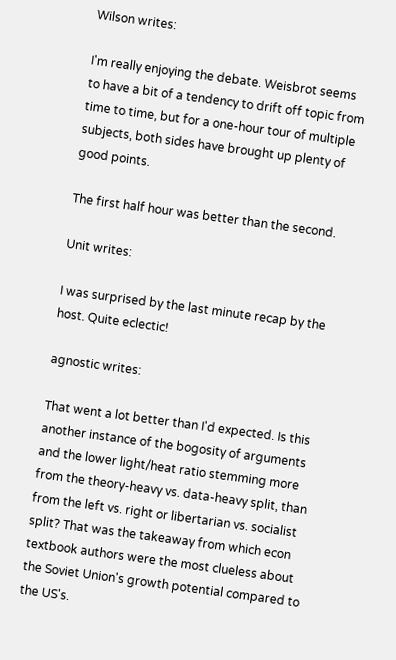Wilson writes:

I'm really enjoying the debate. Weisbrot seems to have a bit of a tendency to drift off topic from time to time, but for a one-hour tour of multiple subjects, both sides have brought up plenty of good points.

The first half hour was better than the second.

Unit writes:

I was surprised by the last minute recap by the host. Quite eclectic!

agnostic writes:

That went a lot better than I'd expected. Is this another instance of the bogosity of arguments and the lower light/heat ratio stemming more from the theory-heavy vs. data-heavy split, than from the left vs. right or libertarian vs. socialist split? That was the takeaway from which econ textbook authors were the most clueless about the Soviet Union's growth potential compared to the US's.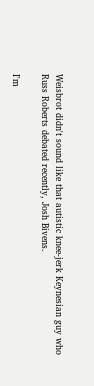Weisbrot didn't sound like that autistic knee-jerk Keynesian guy who Russ Roberts debated recently, Josh Bivens.

I'm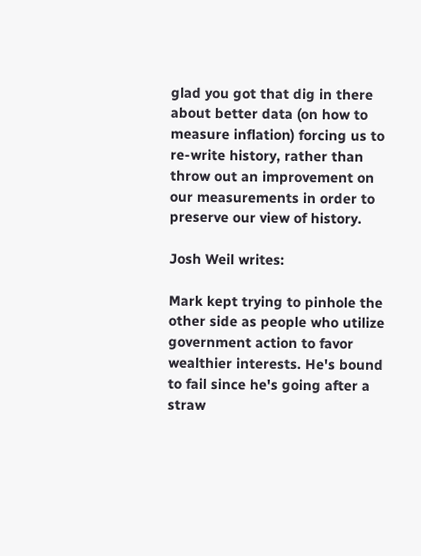glad you got that dig in there about better data (on how to measure inflation) forcing us to re-write history, rather than throw out an improvement on our measurements in order to preserve our view of history.

Josh Weil writes:

Mark kept trying to pinhole the other side as people who utilize government action to favor wealthier interests. He's bound to fail since he's going after a straw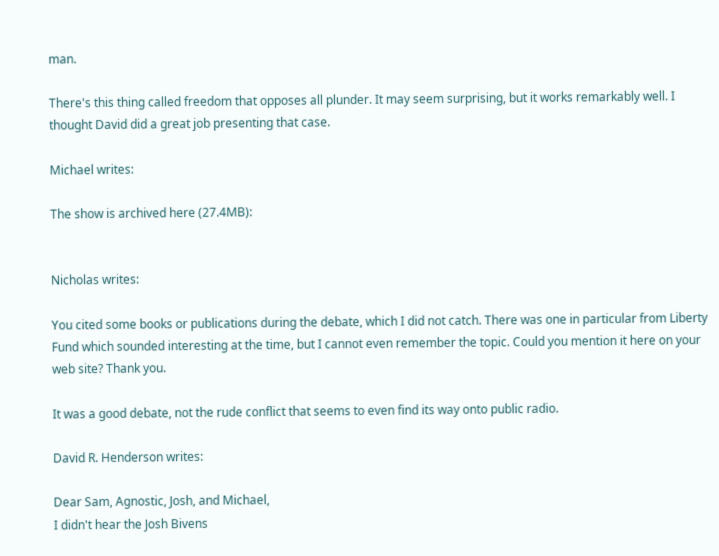man.

There's this thing called freedom that opposes all plunder. It may seem surprising, but it works remarkably well. I thought David did a great job presenting that case.

Michael writes:

The show is archived here (27.4MB):


Nicholas writes:

You cited some books or publications during the debate, which I did not catch. There was one in particular from Liberty Fund which sounded interesting at the time, but I cannot even remember the topic. Could you mention it here on your web site? Thank you.

It was a good debate, not the rude conflict that seems to even find its way onto public radio.

David R. Henderson writes:

Dear Sam, Agnostic, Josh, and Michael,
I didn't hear the Josh Bivens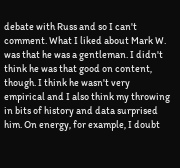debate with Russ and so I can't comment. What I liked about Mark W. was that he was a gentleman. I didn't think he was that good on content, though. I think he wasn't very empirical and I also think my throwing in bits of history and data surprised him. On energy, for example, I doubt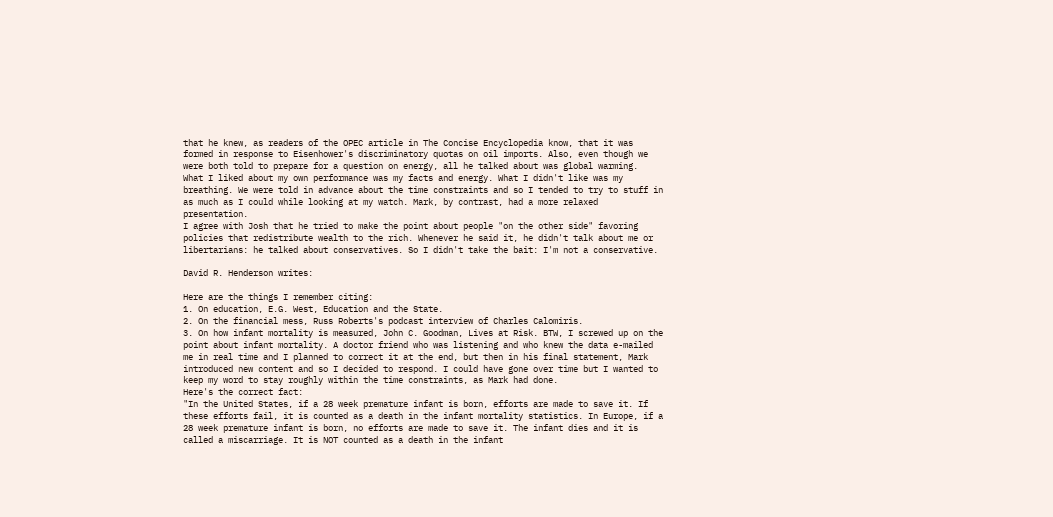that he knew, as readers of the OPEC article in The Concise Encyclopedia know, that it was formed in response to Eisenhower's discriminatory quotas on oil imports. Also, even though we were both told to prepare for a question on energy, all he talked about was global warming.
What I liked about my own performance was my facts and energy. What I didn't like was my breathing. We were told in advance about the time constraints and so I tended to try to stuff in as much as I could while looking at my watch. Mark, by contrast, had a more relaxed presentation.
I agree with Josh that he tried to make the point about people "on the other side" favoring policies that redistribute wealth to the rich. Whenever he said it, he didn't talk about me or libertarians: he talked about conservatives. So I didn't take the bait: I'm not a conservative.

David R. Henderson writes:

Here are the things I remember citing:
1. On education, E.G. West, Education and the State.
2. On the financial mess, Russ Roberts's podcast interview of Charles Calomiris.
3. On how infant mortality is measured, John C. Goodman, Lives at Risk. BTW, I screwed up on the point about infant mortality. A doctor friend who was listening and who knew the data e-mailed me in real time and I planned to correct it at the end, but then in his final statement, Mark introduced new content and so I decided to respond. I could have gone over time but I wanted to keep my word to stay roughly within the time constraints, as Mark had done.
Here's the correct fact:
"In the United States, if a 28 week premature infant is born, efforts are made to save it. If these efforts fail, it is counted as a death in the infant mortality statistics. In Europe, if a 28 week premature infant is born, no efforts are made to save it. The infant dies and it is called a miscarriage. It is NOT counted as a death in the infant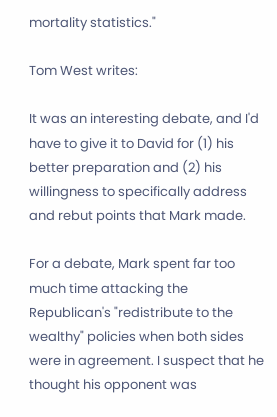mortality statistics."

Tom West writes:

It was an interesting debate, and I'd have to give it to David for (1) his better preparation and (2) his willingness to specifically address and rebut points that Mark made.

For a debate, Mark spent far too much time attacking the Republican's "redistribute to the wealthy" policies when both sides were in agreement. I suspect that he thought his opponent was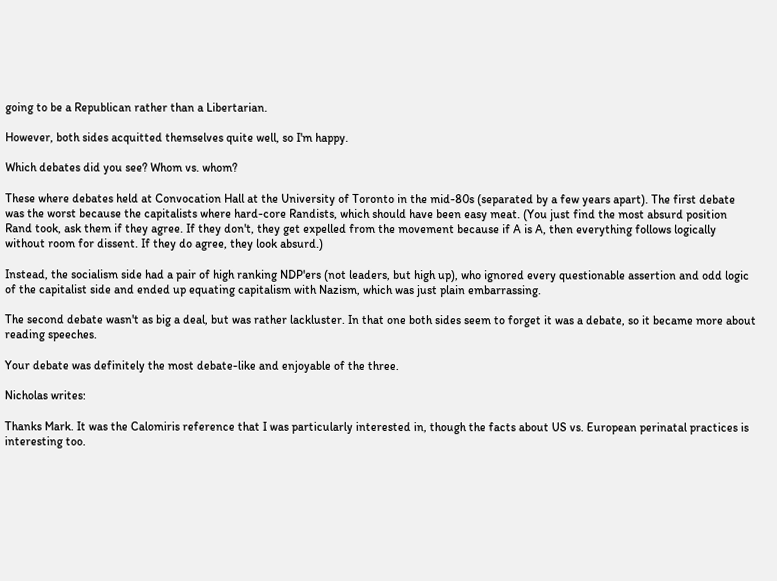going to be a Republican rather than a Libertarian.

However, both sides acquitted themselves quite well, so I'm happy.

Which debates did you see? Whom vs. whom?

These where debates held at Convocation Hall at the University of Toronto in the mid-80s (separated by a few years apart). The first debate was the worst because the capitalists where hard-core Randists, which should have been easy meat. (You just find the most absurd position Rand took, ask them if they agree. If they don't, they get expelled from the movement because if A is A, then everything follows logically without room for dissent. If they do agree, they look absurd.)

Instead, the socialism side had a pair of high ranking NDP'ers (not leaders, but high up), who ignored every questionable assertion and odd logic of the capitalist side and ended up equating capitalism with Nazism, which was just plain embarrassing.

The second debate wasn't as big a deal, but was rather lackluster. In that one both sides seem to forget it was a debate, so it became more about reading speeches.

Your debate was definitely the most debate-like and enjoyable of the three.

Nicholas writes:

Thanks Mark. It was the Calomiris reference that I was particularly interested in, though the facts about US vs. European perinatal practices is interesting too.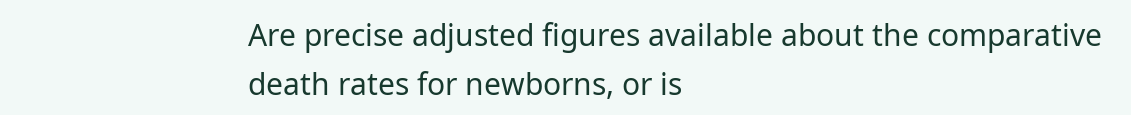Are precise adjusted figures available about the comparative death rates for newborns, or is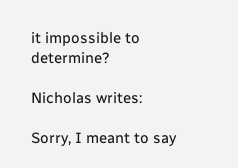it impossible to determine?

Nicholas writes:

Sorry, I meant to say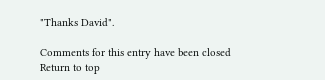"Thanks David".

Comments for this entry have been closed
Return to top